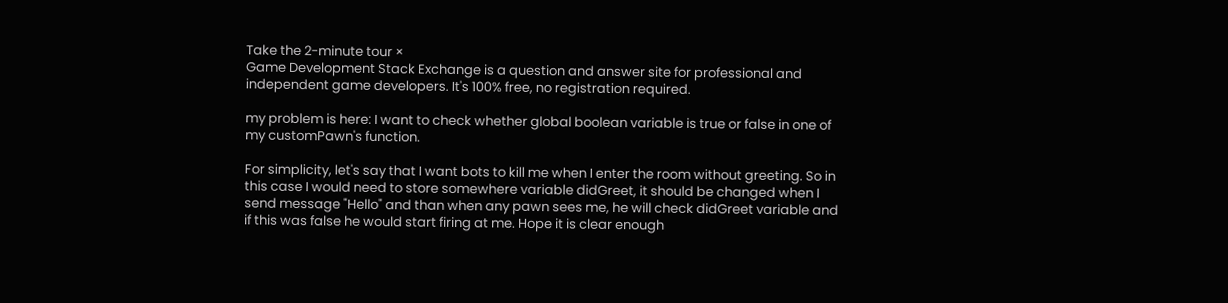Take the 2-minute tour ×
Game Development Stack Exchange is a question and answer site for professional and independent game developers. It's 100% free, no registration required.

my problem is here: I want to check whether global boolean variable is true or false in one of my customPawn's function.

For simplicity, let's say that I want bots to kill me when I enter the room without greeting. So in this case I would need to store somewhere variable didGreet, it should be changed when I send message "Hello" and than when any pawn sees me, he will check didGreet variable and if this was false he would start firing at me. Hope it is clear enough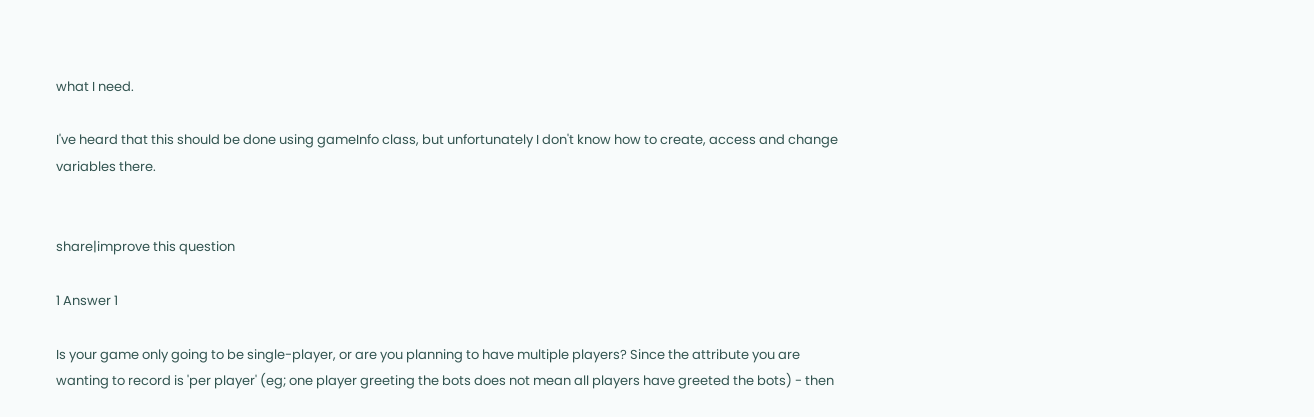what I need.

I've heard that this should be done using gameInfo class, but unfortunately I don't know how to create, access and change variables there.


share|improve this question

1 Answer 1

Is your game only going to be single-player, or are you planning to have multiple players? Since the attribute you are wanting to record is 'per player' (eg; one player greeting the bots does not mean all players have greeted the bots) - then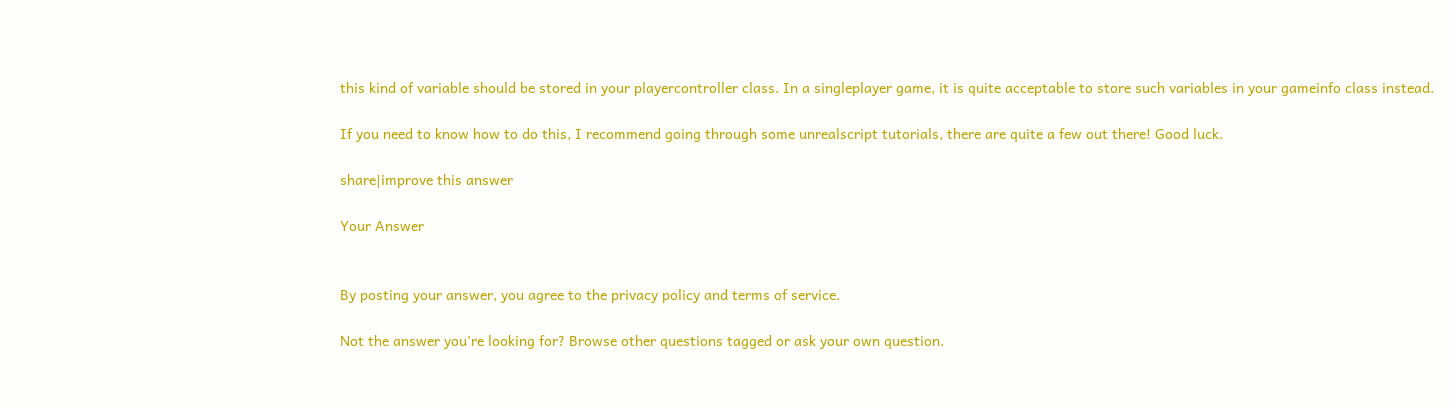this kind of variable should be stored in your playercontroller class. In a singleplayer game, it is quite acceptable to store such variables in your gameinfo class instead.

If you need to know how to do this, I recommend going through some unrealscript tutorials, there are quite a few out there! Good luck.

share|improve this answer

Your Answer


By posting your answer, you agree to the privacy policy and terms of service.

Not the answer you're looking for? Browse other questions tagged or ask your own question.